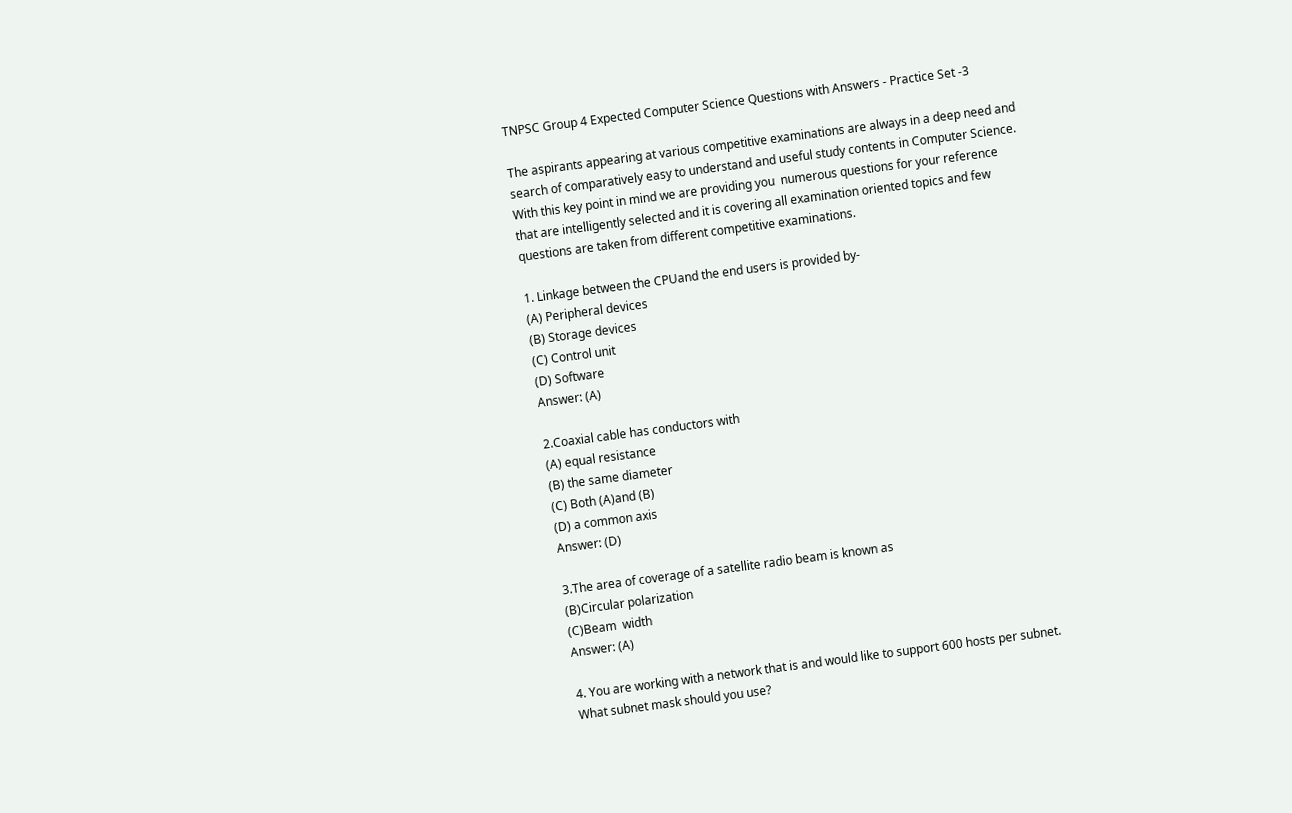TNPSC Group 4 Expected Computer Science Questions with Answers - Practice Set -3

The aspirants appearing at various competitive examinations are always in a deep need and search of comparatively easy to understand and useful study contents in Computer Science. With this key point in mind we are providing you  numerous questions for your reference that are intelligently selected and it is covering all examination oriented topics and few questions are taken from different competitive examinations.

1. Linkage between the CPUand the end users is provided by-
(A) Peripheral devices
(B) Storage devices
(C) Control unit
(D) Software
Answer: (A)

2.Coaxial cable has conductors with
(A) equal resistance
(B) the same diameter
(C) Both (A)and (B)
(D) a common axis
Answer: (D)

3.The area of coverage of a satellite radio beam is known as
(B)Circular polarization
(C)Beam  width
Answer: (A)

4. You are working with a network that is and would like to support 600 hosts per subnet. What subnet mask should you use?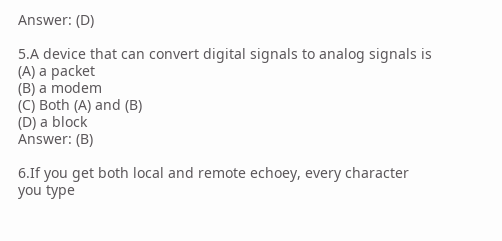Answer: (D)

5.A device that can convert digital signals to analog signals is
(A) a packet
(B) a modem
(C) Both (A) and (B)
(D) a block
Answer: (B)

6.If you get both local and remote echoey, every character you type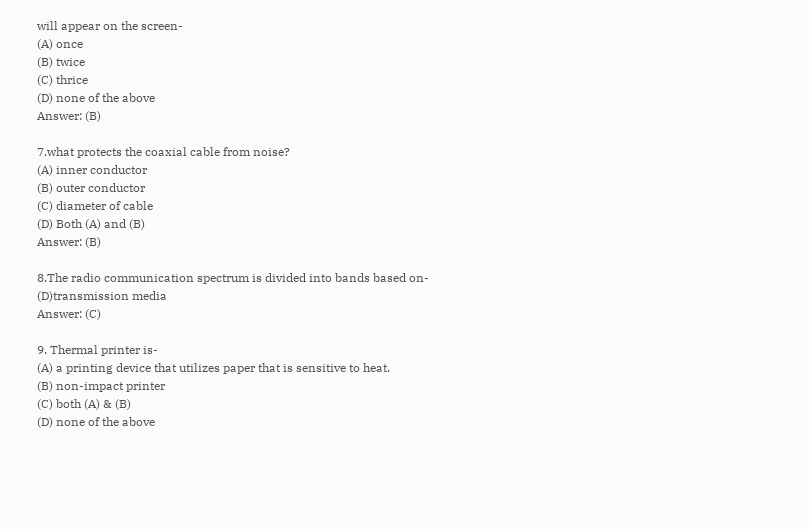will appear on the screen-
(A) once
(B) twice
(C) thrice
(D) none of the above
Answer: (B)

7.what protects the coaxial cable from noise?
(A) inner conductor
(B) outer conductor
(C) diameter of cable
(D) Both (A) and (B)
Answer: (B)

8.The radio communication spectrum is divided into bands based on-
(D)transmission media
Answer: (C)

9. Thermal printer is-
(A) a printing device that utilizes paper that is sensitive to heat.
(B) non-impact printer
(C) both (A) & (B)
(D) none of the above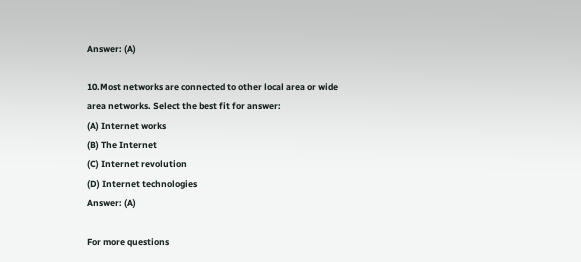Answer: (A)

10.Most networks are connected to other local area or wide area networks. Select the best fit for answer:
(A) Internet works
(B) The Internet
(C) Internet revolution
(D) Internet technologies
Answer: (A)

For more questions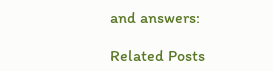and answers:

Related Posts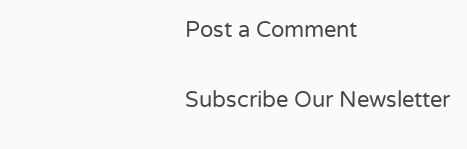Post a Comment

Subscribe Our Newsletter